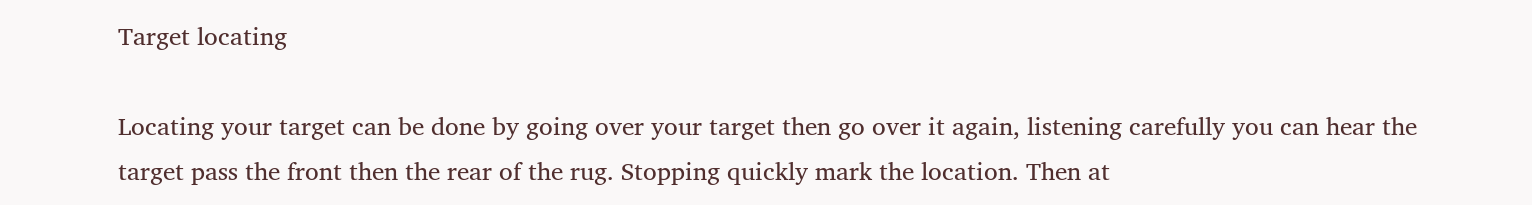Target locating

Locating your target can be done by going over your target then go over it again, listening carefully you can hear the target pass the front then the rear of the rug. Stopping quickly mark the location. Then at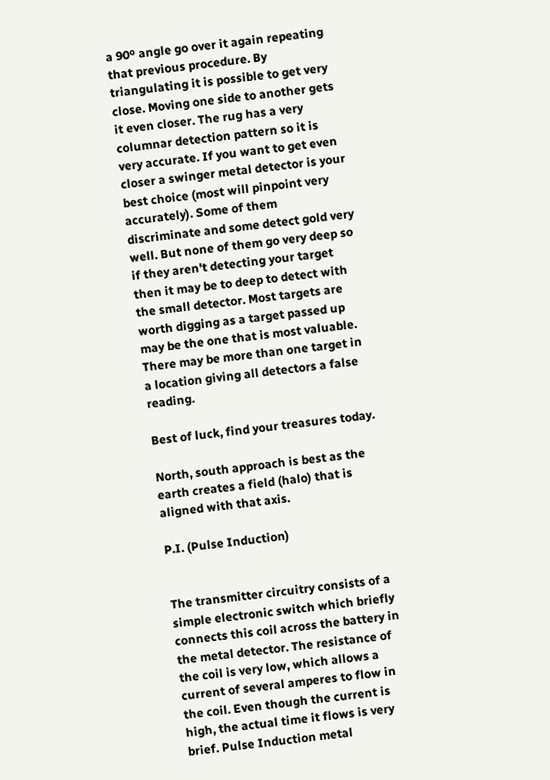a 90º angle go over it again repeating that previous procedure. By triangulating it is possible to get very close. Moving one side to another gets it even closer. The rug has a very columnar detection pattern so it is very accurate. If you want to get even closer a swinger metal detector is your best choice (most will pinpoint very accurately). Some of them discriminate and some detect gold very well. But none of them go very deep so if they aren't detecting your target then it may be to deep to detect with the small detector. Most targets are worth digging as a target passed up may be the one that is most valuable. There may be more than one target in a location giving all detectors a false reading.

Best of luck, find your treasures today.

North, south approach is best as the earth creates a field (halo) that is aligned with that axis.

P.I. (Pulse Induction)


The transmitter circuitry consists of a simple electronic switch which briefly connects this coil across the battery in the metal detector. The resistance of the coil is very low, which allows a current of several amperes to flow in the coil. Even though the current is high, the actual time it flows is very brief. Pulse Induction metal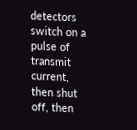detectors switch on a pulse of transmit current, then shut off, then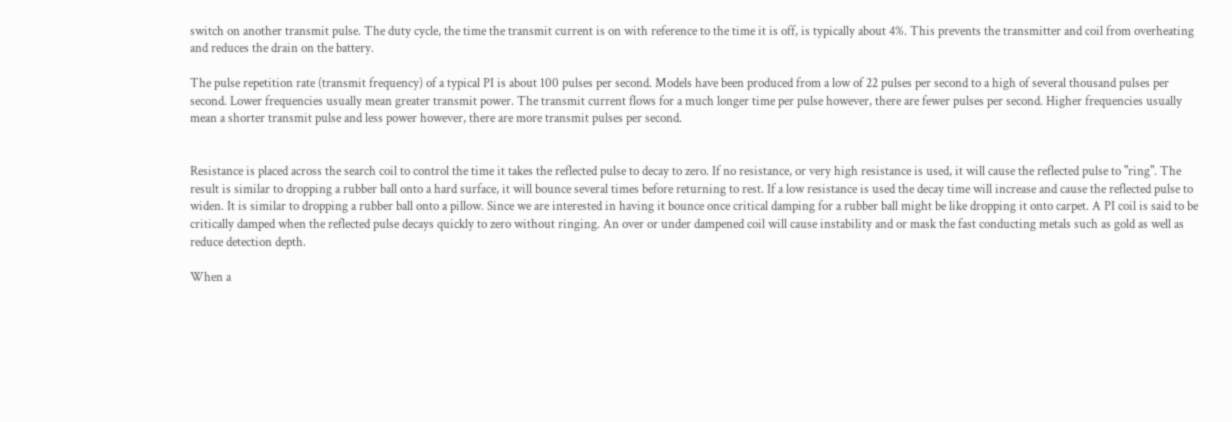switch on another transmit pulse. The duty cycle, the time the transmit current is on with reference to the time it is off, is typically about 4%. This prevents the transmitter and coil from overheating and reduces the drain on the battery.

The pulse repetition rate (transmit frequency) of a typical PI is about 100 pulses per second. Models have been produced from a low of 22 pulses per second to a high of several thousand pulses per second. Lower frequencies usually mean greater transmit power. The transmit current flows for a much longer time per pulse however, there are fewer pulses per second. Higher frequencies usually mean a shorter transmit pulse and less power however, there are more transmit pulses per second.


Resistance is placed across the search coil to control the time it takes the reflected pulse to decay to zero. If no resistance, or very high resistance is used, it will cause the reflected pulse to "ring". The result is similar to dropping a rubber ball onto a hard surface, it will bounce several times before returning to rest. If a low resistance is used the decay time will increase and cause the reflected pulse to widen. It is similar to dropping a rubber ball onto a pillow. Since we are interested in having it bounce once critical damping for a rubber ball might be like dropping it onto carpet. A PI coil is said to be critically damped when the reflected pulse decays quickly to zero without ringing. An over or under dampened coil will cause instability and or mask the fast conducting metals such as gold as well as reduce detection depth.

When a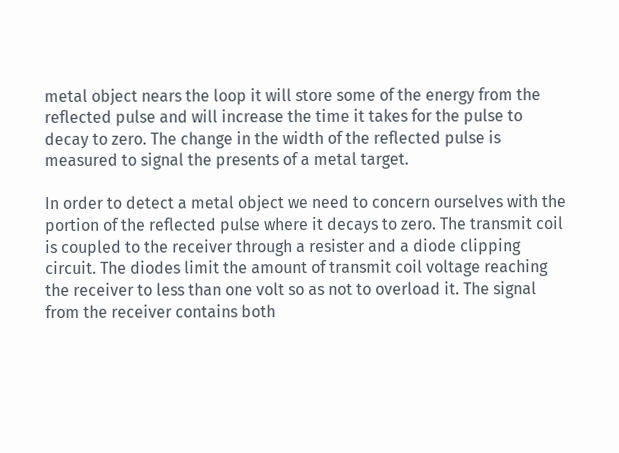metal object nears the loop it will store some of the energy from the reflected pulse and will increase the time it takes for the pulse to decay to zero. The change in the width of the reflected pulse is measured to signal the presents of a metal target.

In order to detect a metal object we need to concern ourselves with the portion of the reflected pulse where it decays to zero. The transmit coil is coupled to the receiver through a resister and a diode clipping circuit. The diodes limit the amount of transmit coil voltage reaching the receiver to less than one volt so as not to overload it. The signal from the receiver contains both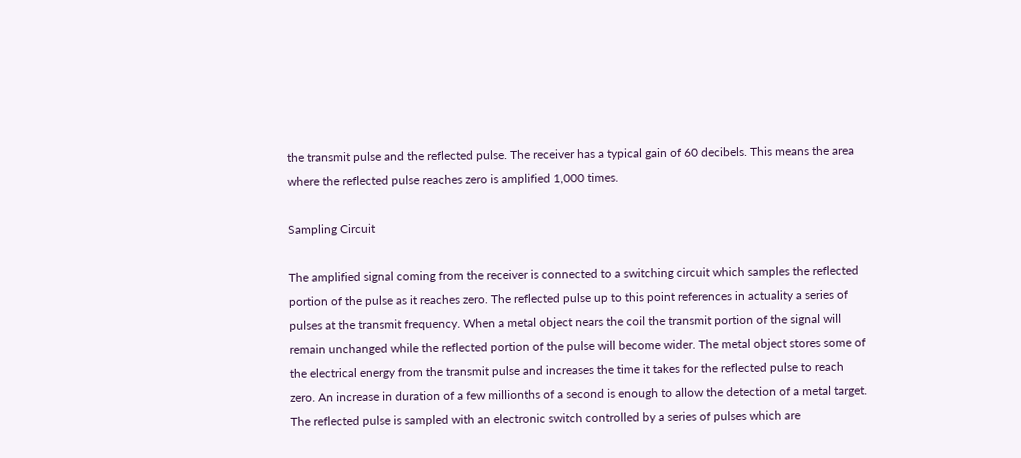the transmit pulse and the reflected pulse. The receiver has a typical gain of 60 decibels. This means the area where the reflected pulse reaches zero is amplified 1,000 times.

Sampling Circuit

The amplified signal coming from the receiver is connected to a switching circuit which samples the reflected portion of the pulse as it reaches zero. The reflected pulse up to this point references in actuality a series of pulses at the transmit frequency. When a metal object nears the coil the transmit portion of the signal will remain unchanged while the reflected portion of the pulse will become wider. The metal object stores some of the electrical energy from the transmit pulse and increases the time it takes for the reflected pulse to reach zero. An increase in duration of a few millionths of a second is enough to allow the detection of a metal target. The reflected pulse is sampled with an electronic switch controlled by a series of pulses which are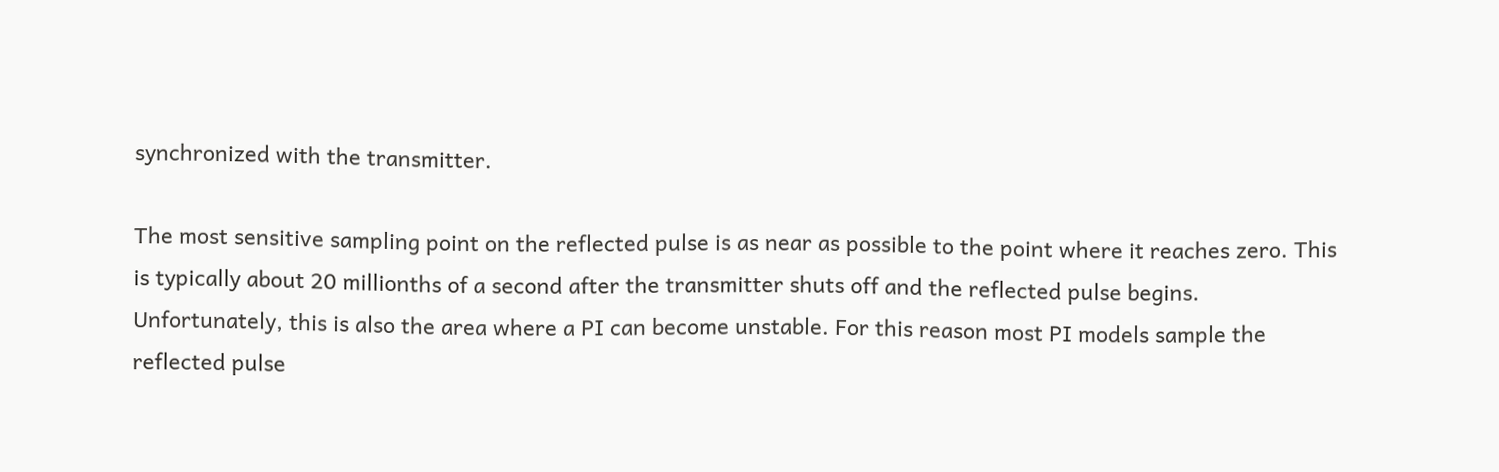synchronized with the transmitter.

The most sensitive sampling point on the reflected pulse is as near as possible to the point where it reaches zero. This is typically about 20 millionths of a second after the transmitter shuts off and the reflected pulse begins. Unfortunately, this is also the area where a PI can become unstable. For this reason most PI models sample the reflected pulse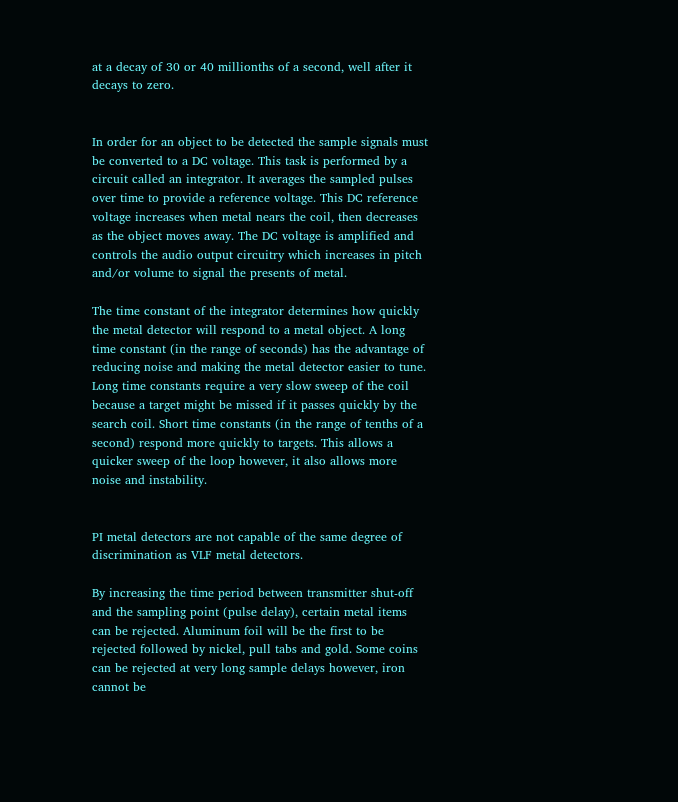at a decay of 30 or 40 millionths of a second, well after it decays to zero.


In order for an object to be detected the sample signals must be converted to a DC voltage. This task is performed by a circuit called an integrator. It averages the sampled pulses over time to provide a reference voltage. This DC reference voltage increases when metal nears the coil, then decreases as the object moves away. The DC voltage is amplified and controls the audio output circuitry which increases in pitch and/or volume to signal the presents of metal.

The time constant of the integrator determines how quickly the metal detector will respond to a metal object. A long time constant (in the range of seconds) has the advantage of reducing noise and making the metal detector easier to tune. Long time constants require a very slow sweep of the coil because a target might be missed if it passes quickly by the search coil. Short time constants (in the range of tenths of a second) respond more quickly to targets. This allows a quicker sweep of the loop however, it also allows more noise and instability.


PI metal detectors are not capable of the same degree of discrimination as VLF metal detectors.

By increasing the time period between transmitter shut-off and the sampling point (pulse delay), certain metal items can be rejected. Aluminum foil will be the first to be rejected followed by nickel, pull tabs and gold. Some coins can be rejected at very long sample delays however, iron cannot be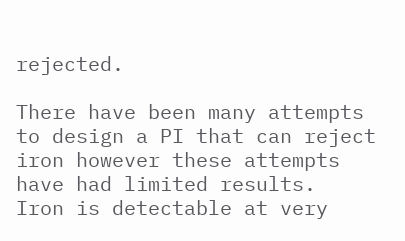rejected.

There have been many attempts to design a PI that can reject iron however these attempts have had limited results.   Iron is detectable at very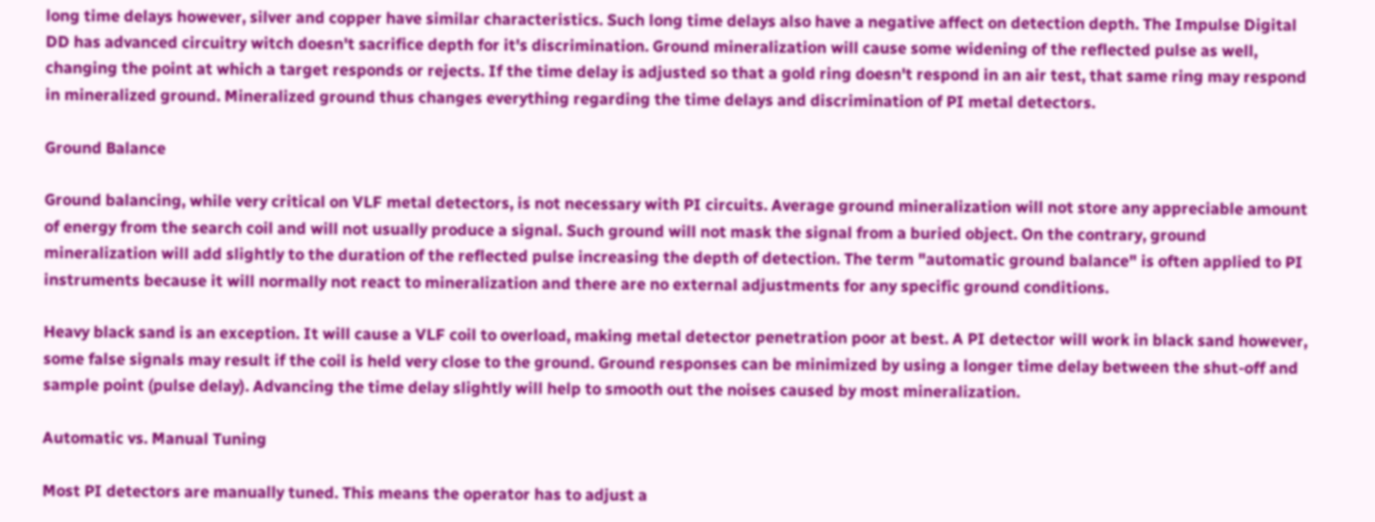long time delays however, silver and copper have similar characteristics. Such long time delays also have a negative affect on detection depth. The Impulse Digital DD has advanced circuitry witch doesn't sacrifice depth for it's discrimination. Ground mineralization will cause some widening of the reflected pulse as well, changing the point at which a target responds or rejects. If the time delay is adjusted so that a gold ring doesn't respond in an air test, that same ring may respond in mineralized ground. Mineralized ground thus changes everything regarding the time delays and discrimination of PI metal detectors.

Ground Balance

Ground balancing, while very critical on VLF metal detectors, is not necessary with PI circuits. Average ground mineralization will not store any appreciable amount of energy from the search coil and will not usually produce a signal. Such ground will not mask the signal from a buried object. On the contrary, ground mineralization will add slightly to the duration of the reflected pulse increasing the depth of detection. The term "automatic ground balance" is often applied to PI instruments because it will normally not react to mineralization and there are no external adjustments for any specific ground conditions.

Heavy black sand is an exception. It will cause a VLF coil to overload, making metal detector penetration poor at best. A PI detector will work in black sand however, some false signals may result if the coil is held very close to the ground. Ground responses can be minimized by using a longer time delay between the shut-off and sample point (pulse delay). Advancing the time delay slightly will help to smooth out the noises caused by most mineralization.

Automatic vs. Manual Tuning

Most PI detectors are manually tuned. This means the operator has to adjust a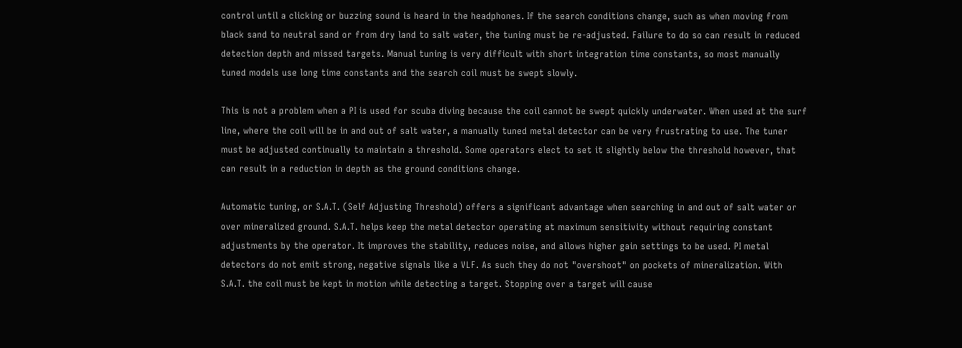control until a clicking or buzzing sound is heard in the headphones. If the search conditions change, such as when moving from black sand to neutral sand or from dry land to salt water, the tuning must be re-adjusted. Failure to do so can result in reduced detection depth and missed targets. Manual tuning is very difficult with short integration time constants, so most manually tuned models use long time constants and the search coil must be swept slowly.

This is not a problem when a PI is used for scuba diving because the coil cannot be swept quickly underwater. When used at the surf line, where the coil will be in and out of salt water, a manually tuned metal detector can be very frustrating to use. The tuner must be adjusted continually to maintain a threshold. Some operators elect to set it slightly below the threshold however, that can result in a reduction in depth as the ground conditions change.

Automatic tuning, or S.A.T. (Self Adjusting Threshold) offers a significant advantage when searching in and out of salt water or over mineralized ground. S.A.T. helps keep the metal detector operating at maximum sensitivity without requiring constant adjustments by the operator. It improves the stability, reduces noise, and allows higher gain settings to be used. PI metal detectors do not emit strong, negative signals like a VLF. As such they do not "overshoot" on pockets of mineralization. With S.A.T. the coil must be kept in motion while detecting a target. Stopping over a target will cause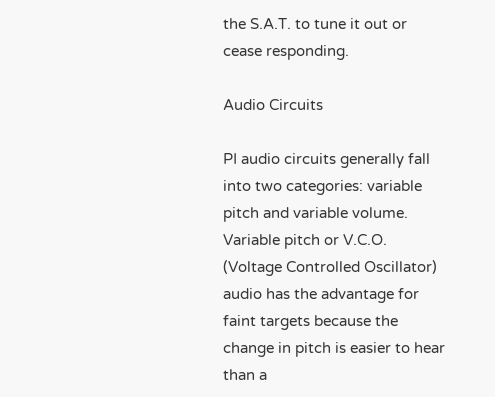the S.A.T. to tune it out or cease responding.

Audio Circuits

PI audio circuits generally fall into two categories: variable pitch and variable volume. Variable pitch or V.C.O. (Voltage Controlled Oscillator) audio has the advantage for faint targets because the change in pitch is easier to hear than a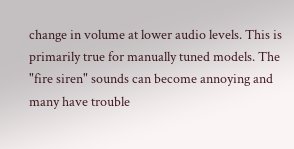change in volume at lower audio levels. This is primarily true for manually tuned models. The "fire siren" sounds can become annoying and many have trouble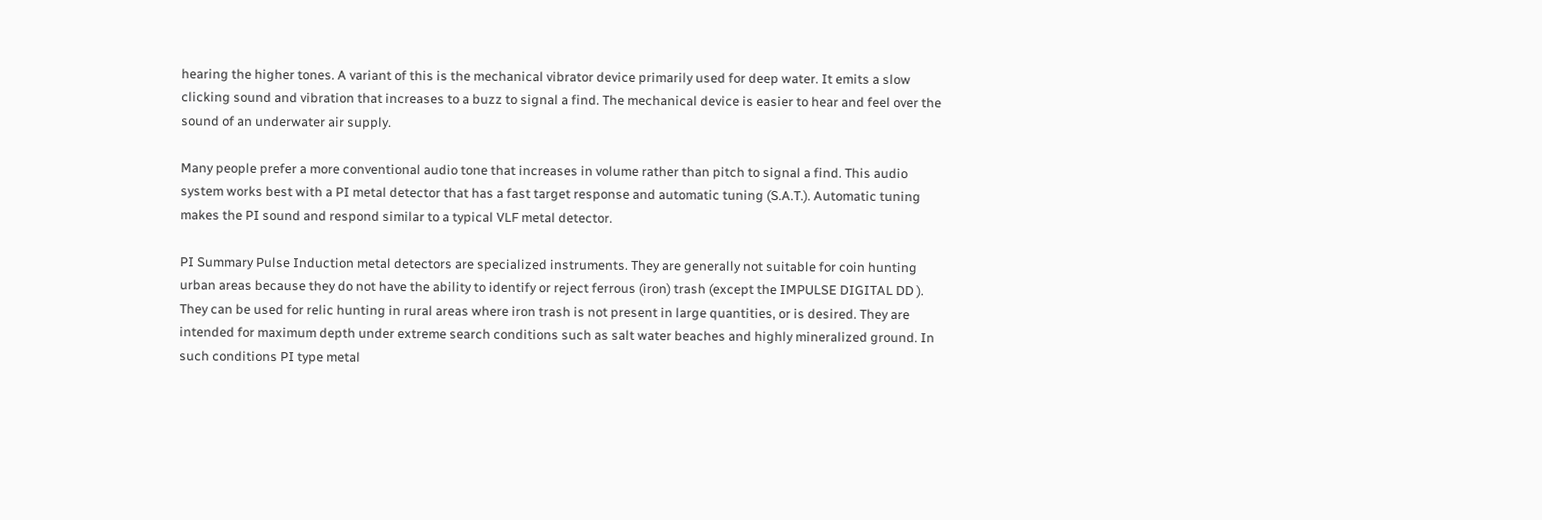hearing the higher tones. A variant of this is the mechanical vibrator device primarily used for deep water. It emits a slow clicking sound and vibration that increases to a buzz to signal a find. The mechanical device is easier to hear and feel over the sound of an underwater air supply.

Many people prefer a more conventional audio tone that increases in volume rather than pitch to signal a find. This audio system works best with a PI metal detector that has a fast target response and automatic tuning (S.A.T.). Automatic tuning makes the PI sound and respond similar to a typical VLF metal detector.

PI Summary Pulse Induction metal detectors are specialized instruments. They are generally not suitable for coin hunting urban areas because they do not have the ability to identify or reject ferrous (iron) trash (except the IMPULSE DIGITAL DD ). They can be used for relic hunting in rural areas where iron trash is not present in large quantities, or is desired. They are intended for maximum depth under extreme search conditions such as salt water beaches and highly mineralized ground. In such conditions PI type metal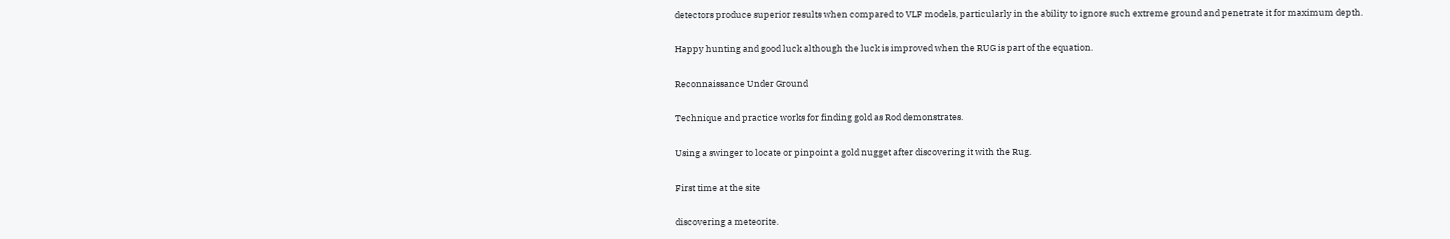detectors produce superior results when compared to VLF models, particularly in the ability to ignore such extreme ground and penetrate it for maximum depth.

Happy hunting and good luck although the luck is improved when the RUG is part of the equation.

Reconnaissance Under Ground

Technique and practice works for finding gold as Rod demonstrates.

Using a swinger to locate or pinpoint a gold nugget after discovering it with the Rug.

First time at the site

discovering a meteorite.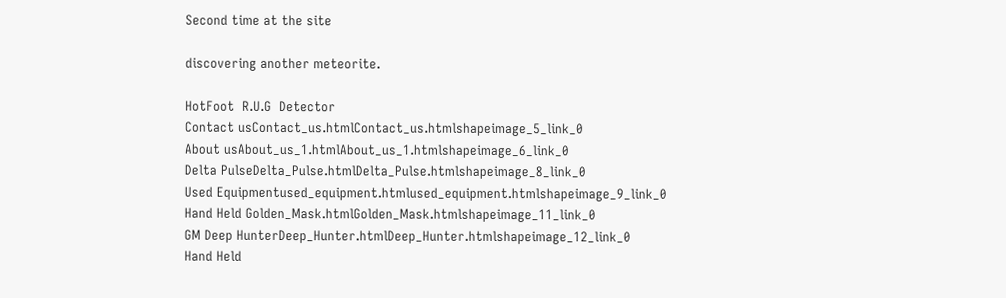Second time at the site

discovering another meteorite.

HotFoot  R.U.G  Detector
Contact usContact_us.htmlContact_us.htmlshapeimage_5_link_0
About usAbout_us_1.htmlAbout_us_1.htmlshapeimage_6_link_0
Delta PulseDelta_Pulse.htmlDelta_Pulse.htmlshapeimage_8_link_0
Used Equipmentused_equipment.htmlused_equipment.htmlshapeimage_9_link_0
Hand Held Golden_Mask.htmlGolden_Mask.htmlshapeimage_11_link_0
GM Deep HunterDeep_Hunter.htmlDeep_Hunter.htmlshapeimage_12_link_0
Hand Held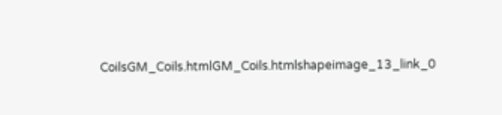CoilsGM_Coils.htmlGM_Coils.htmlshapeimage_13_link_0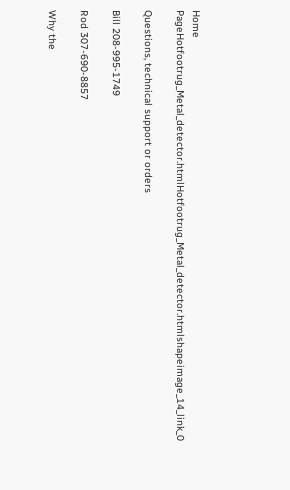Home PageHotfootrug_Metal_detector.htmlHotfootrug_Metal_detector.htmlshapeimage_14_link_0

Questions, technical support or orders

Bill 208-995-1749

Rod 307-690-8857

Why the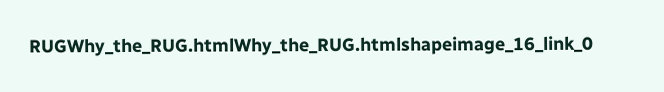RUGWhy_the_RUG.htmlWhy_the_RUG.htmlshapeimage_16_link_0